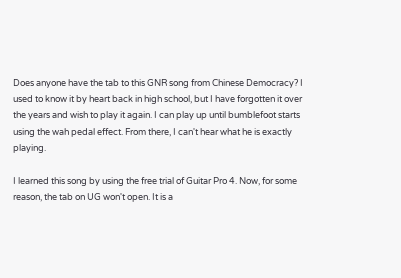Does anyone have the tab to this GNR song from Chinese Democracy? I used to know it by heart back in high school, but I have forgotten it over the years and wish to play it again. I can play up until bumblefoot starts using the wah pedal effect. From there, I can't hear what he is exactly playing.

I learned this song by using the free trial of Guitar Pro 4. Now, for some reason, the tab on UG won't open. It is a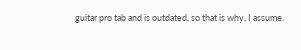guitar pro tab and is outdated, so that is why, I assume.